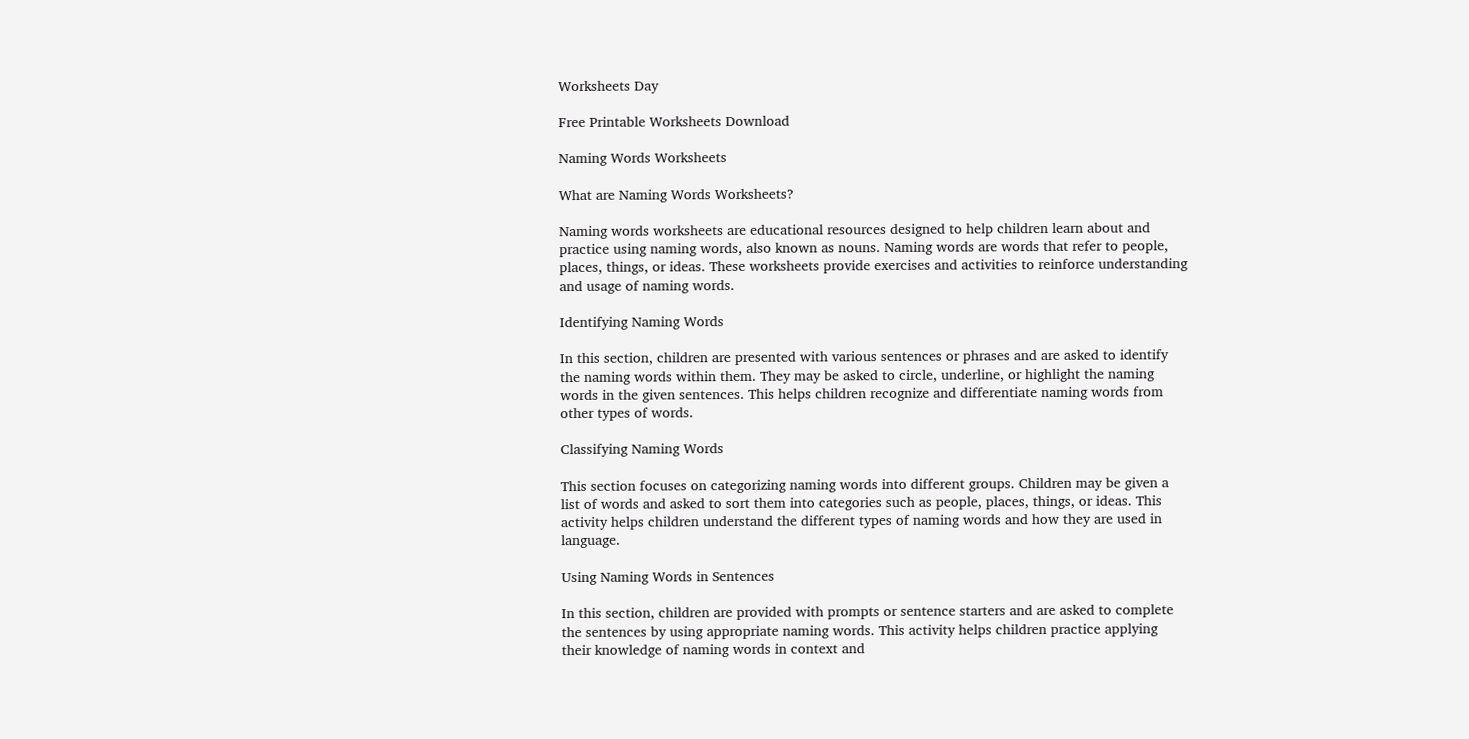Worksheets Day

Free Printable Worksheets Download

Naming Words Worksheets

What are Naming Words Worksheets?

Naming words worksheets are educational resources designed to help children learn about and practice using naming words, also known as nouns. Naming words are words that refer to people, places, things, or ideas. These worksheets provide exercises and activities to reinforce understanding and usage of naming words.

Identifying Naming Words

In this section, children are presented with various sentences or phrases and are asked to identify the naming words within them. They may be asked to circle, underline, or highlight the naming words in the given sentences. This helps children recognize and differentiate naming words from other types of words.

Classifying Naming Words

This section focuses on categorizing naming words into different groups. Children may be given a list of words and asked to sort them into categories such as people, places, things, or ideas. This activity helps children understand the different types of naming words and how they are used in language.

Using Naming Words in Sentences

In this section, children are provided with prompts or sentence starters and are asked to complete the sentences by using appropriate naming words. This activity helps children practice applying their knowledge of naming words in context and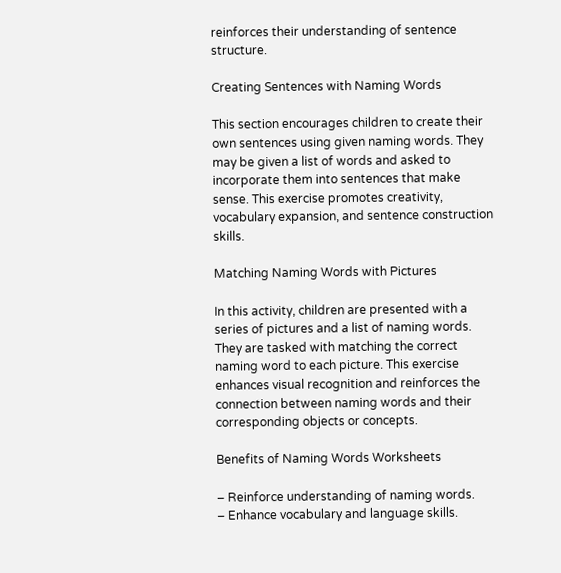reinforces their understanding of sentence structure.

Creating Sentences with Naming Words

This section encourages children to create their own sentences using given naming words. They may be given a list of words and asked to incorporate them into sentences that make sense. This exercise promotes creativity, vocabulary expansion, and sentence construction skills.

Matching Naming Words with Pictures

In this activity, children are presented with a series of pictures and a list of naming words. They are tasked with matching the correct naming word to each picture. This exercise enhances visual recognition and reinforces the connection between naming words and their corresponding objects or concepts.

Benefits of Naming Words Worksheets

– Reinforce understanding of naming words.
– Enhance vocabulary and language skills.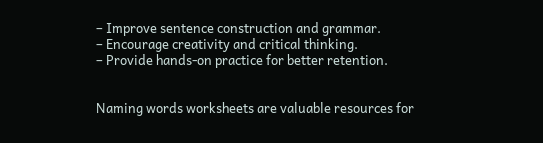– Improve sentence construction and grammar.
– Encourage creativity and critical thinking.
– Provide hands-on practice for better retention.


Naming words worksheets are valuable resources for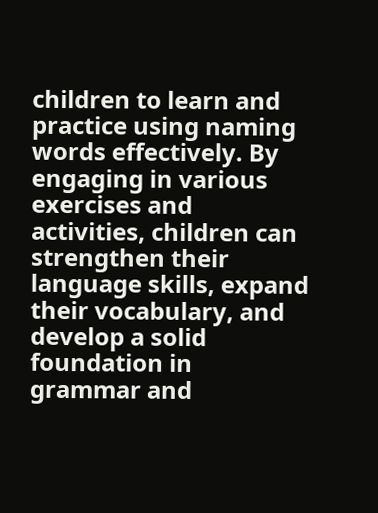children to learn and practice using naming words effectively. By engaging in various exercises and activities, children can strengthen their language skills, expand their vocabulary, and develop a solid foundation in grammar and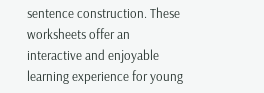sentence construction. These worksheets offer an interactive and enjoyable learning experience for young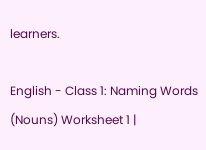learners.

English - Class 1: Naming Words (Nouns) Worksheet 1 |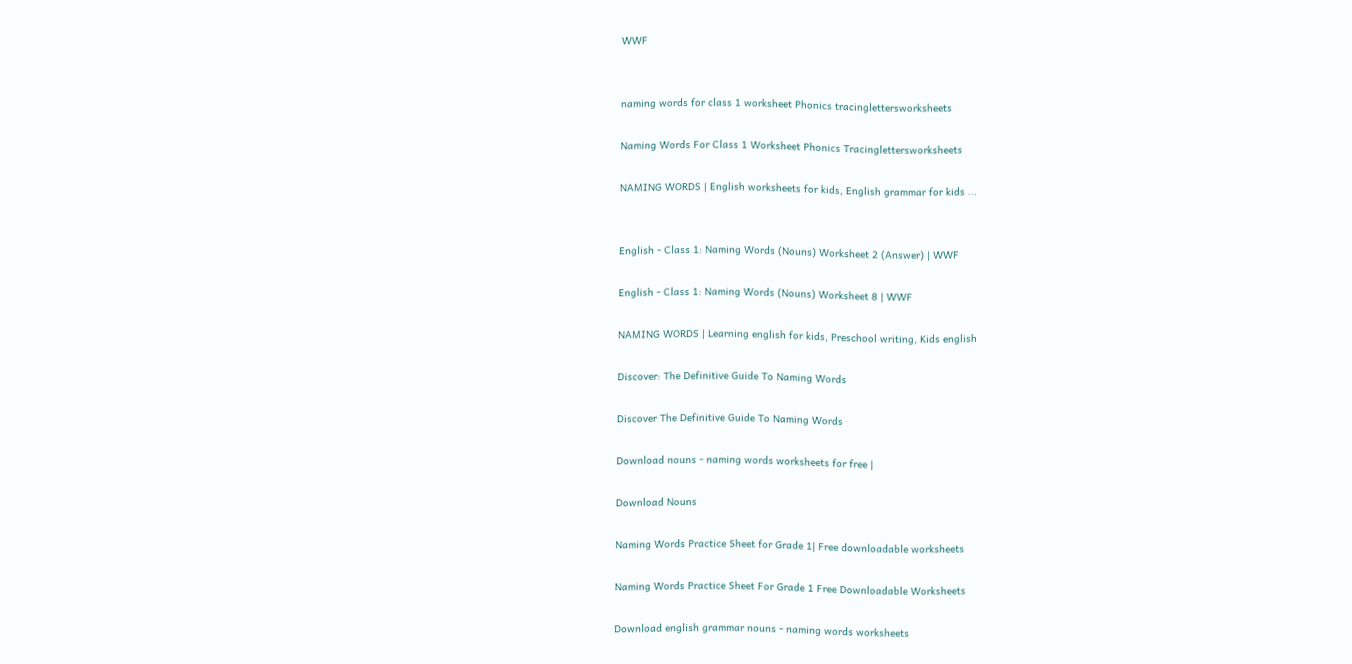WWF


naming words for class 1 worksheet Phonics tracinglettersworksheets

Naming Words For Class 1 Worksheet Phonics Tracinglettersworksheets

NAMING WORDS | English worksheets for kids, English grammar for kids ...


English - Class 1: Naming Words (Nouns) Worksheet 2 (Answer) | WWF

English - Class 1: Naming Words (Nouns) Worksheet 8 | WWF

NAMING WORDS | Learning english for kids, Preschool writing, Kids english

Discover: The Definitive Guide To Naming Words

Discover The Definitive Guide To Naming Words

Download nouns - naming words worksheets for free |

Download Nouns

Naming Words Practice Sheet for Grade 1| Free downloadable worksheets

Naming Words Practice Sheet For Grade 1 Free Downloadable Worksheets

Download english grammar nouns - naming words worksheets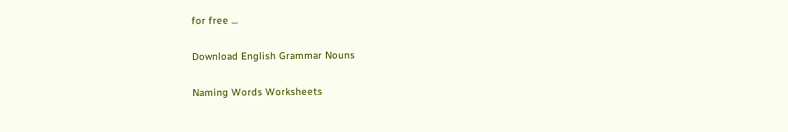for free ...

Download English Grammar Nouns

Naming Words Worksheets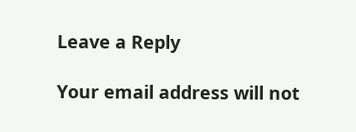Leave a Reply

Your email address will not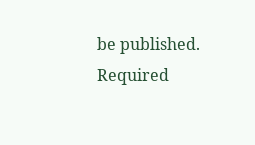be published. Required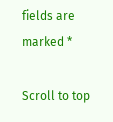fields are marked *

Scroll to top